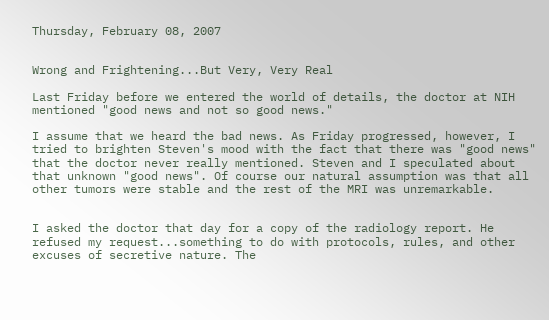Thursday, February 08, 2007


Wrong and Frightening...But Very, Very Real

Last Friday before we entered the world of details, the doctor at NIH mentioned "good news and not so good news."

I assume that we heard the bad news. As Friday progressed, however, I tried to brighten Steven's mood with the fact that there was "good news" that the doctor never really mentioned. Steven and I speculated about that unknown "good news". Of course our natural assumption was that all other tumors were stable and the rest of the MRI was unremarkable.


I asked the doctor that day for a copy of the radiology report. He refused my request...something to do with protocols, rules, and other excuses of secretive nature. The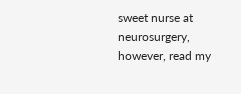sweet nurse at neurosurgery, however, read my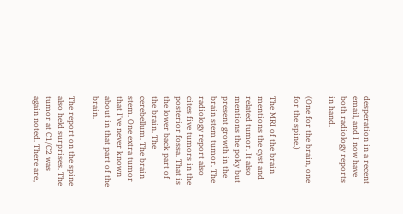desperation in a recent email, and I now have both radiology reports in hand.

(One for the brain, one for the spine.)

The MRI of the brain mentions the cyst and related tumor. It also mentions the poky but present growth in the brain stem tumor. The radiology report also cites five tumors in the posterior fossa. That is the lower back part of the brain. The cerebellum. The brain stem. One extra tumor that I've never known about in that part of the brain.

The report on the spine also held surprises. The tumor at C1/C2 was again noted. There are,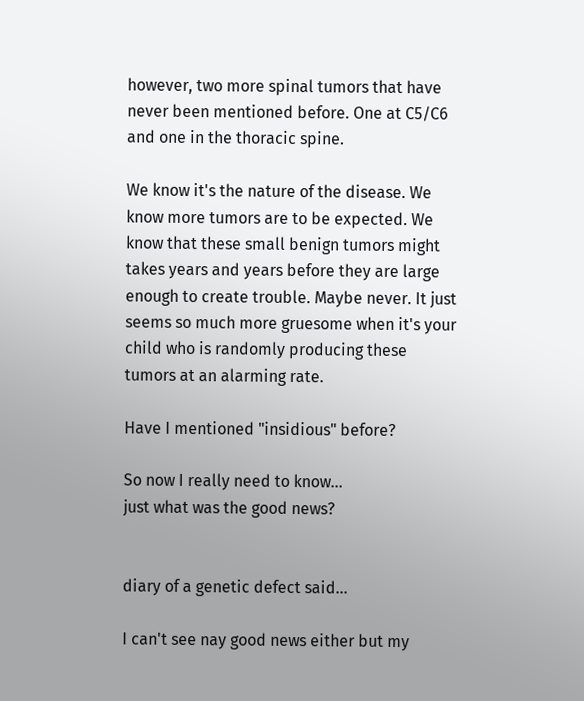however, two more spinal tumors that have never been mentioned before. One at C5/C6 and one in the thoracic spine.

We know it's the nature of the disease. We know more tumors are to be expected. We know that these small benign tumors might takes years and years before they are large enough to create trouble. Maybe never. It just seems so much more gruesome when it's your child who is randomly producing these tumors at an alarming rate.

Have I mentioned "insidious" before?

So now I really need to know...
just what was the good news?


diary of a genetic defect said...

I can't see nay good news either but my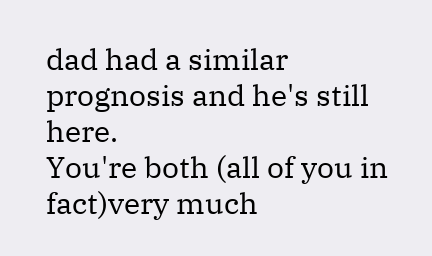dad had a similar prognosis and he's still here.
You're both (all of you in fact)very much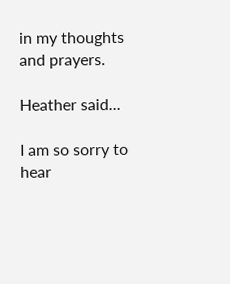in my thoughts and prayers.

Heather said...

I am so sorry to hear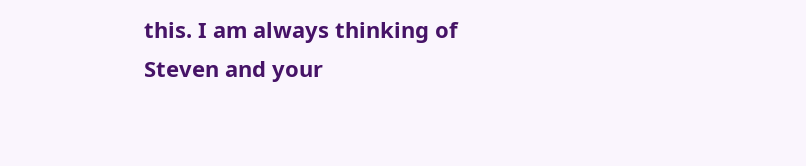this. I am always thinking of Steven and your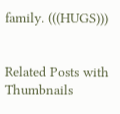family. (((HUGS)))


Related Posts with Thumbnails